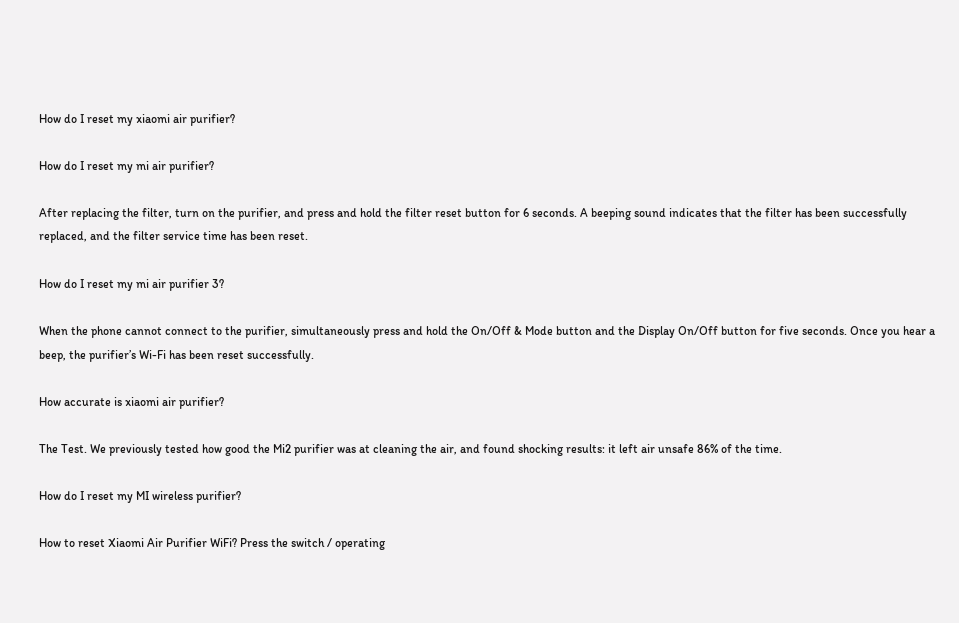How do I reset my xiaomi air purifier?

How do I reset my mi air purifier?

After replacing the filter, turn on the purifier, and press and hold the filter reset button for 6 seconds. A beeping sound indicates that the filter has been successfully replaced, and the filter service time has been reset.

How do I reset my mi air purifier 3?

When the phone cannot connect to the purifier, simultaneously press and hold the On/Off & Mode button and the Display On/Off button for five seconds. Once you hear a beep, the purifier’s Wi-Fi has been reset successfully.

How accurate is xiaomi air purifier?

The Test. We previously tested how good the Mi2 purifier was at cleaning the air, and found shocking results: it left air unsafe 86% of the time.

How do I reset my MI wireless purifier?

How to reset Xiaomi Air Purifier WiFi? Press the switch / operating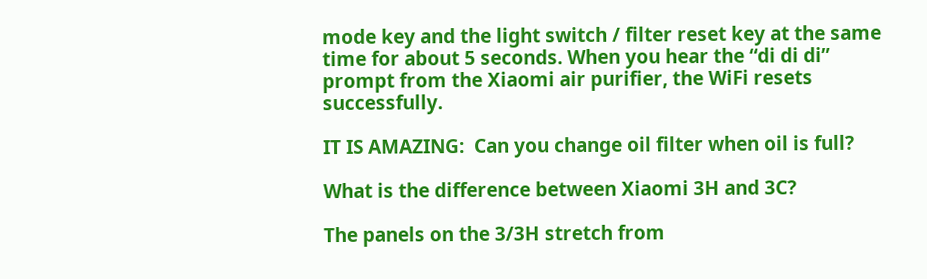mode key and the light switch / filter reset key at the same time for about 5 seconds. When you hear the “di di di” prompt from the Xiaomi air purifier, the WiFi resets successfully.

IT IS AMAZING:  Can you change oil filter when oil is full?

What is the difference between Xiaomi 3H and 3C?

The panels on the 3/3H stretch from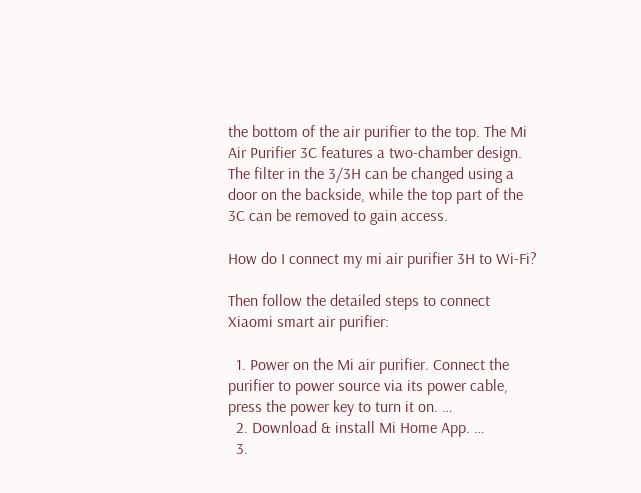the bottom of the air purifier to the top. The Mi Air Purifier 3C features a two-chamber design. The filter in the 3/3H can be changed using a door on the backside, while the top part of the 3C can be removed to gain access.

How do I connect my mi air purifier 3H to Wi-Fi?

Then follow the detailed steps to connect Xiaomi smart air purifier:

  1. Power on the Mi air purifier. Connect the purifier to power source via its power cable, press the power key to turn it on. …
  2. Download & install Mi Home App. …
  3.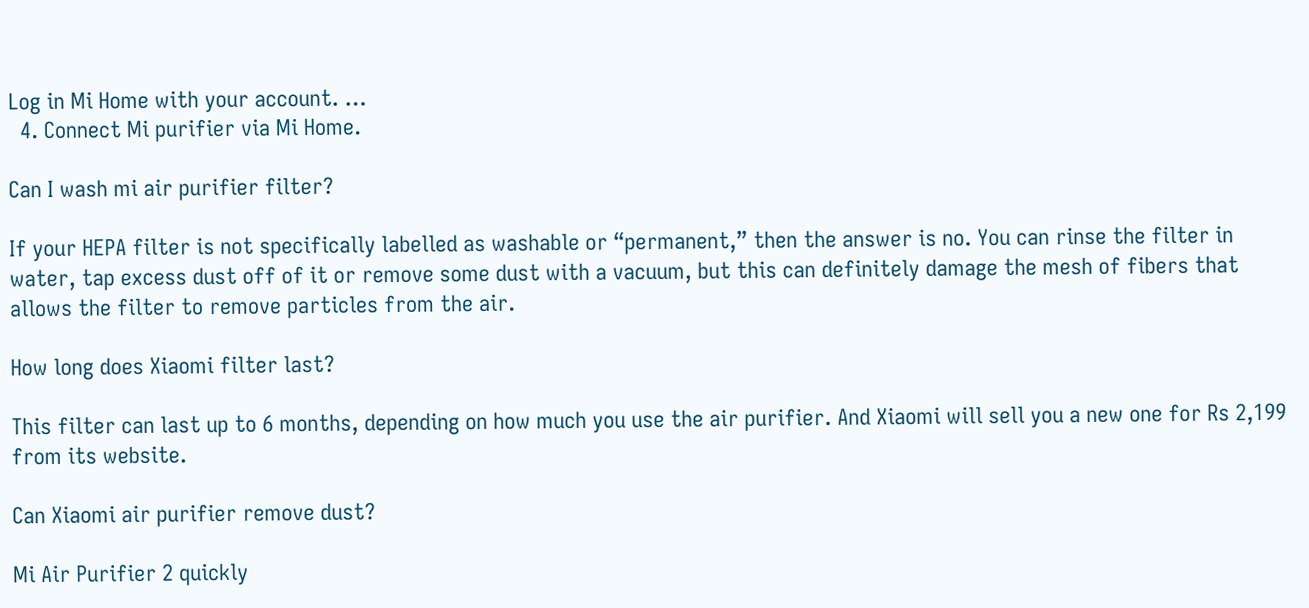Log in Mi Home with your account. …
  4. Connect Mi purifier via Mi Home.

Can I wash mi air purifier filter?

If your HEPA filter is not specifically labelled as washable or “permanent,” then the answer is no. You can rinse the filter in water, tap excess dust off of it or remove some dust with a vacuum, but this can definitely damage the mesh of fibers that allows the filter to remove particles from the air.

How long does Xiaomi filter last?

This filter can last up to 6 months, depending on how much you use the air purifier. And Xiaomi will sell you a new one for Rs 2,199 from its website.

Can Xiaomi air purifier remove dust?

Mi Air Purifier 2 quickly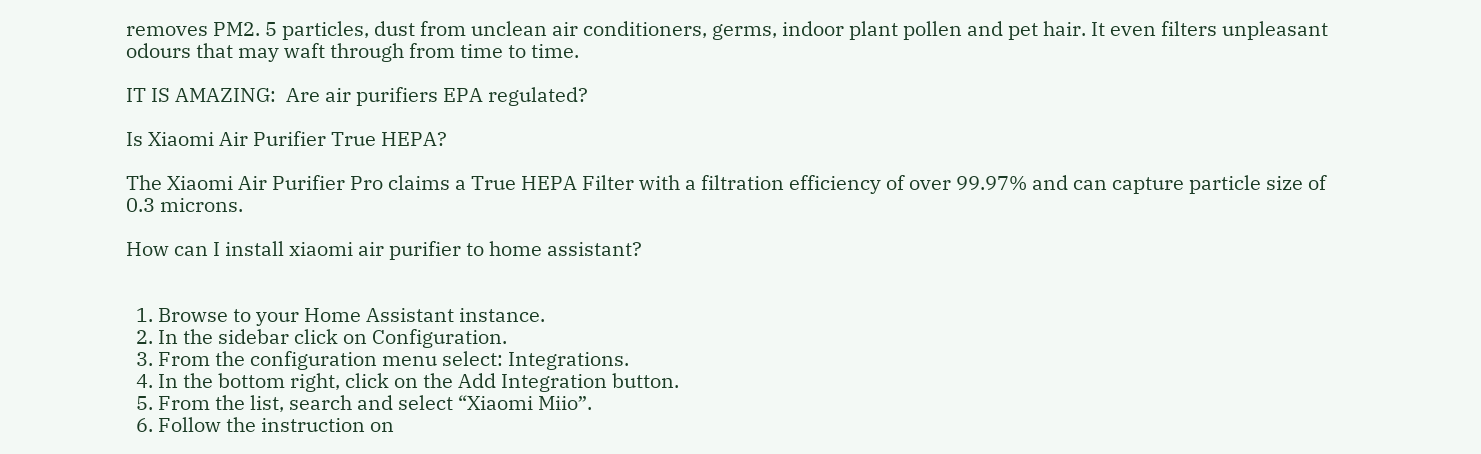removes PM2. 5 particles, dust from unclean air conditioners, germs, indoor plant pollen and pet hair. It even filters unpleasant odours that may waft through from time to time.

IT IS AMAZING:  Are air purifiers EPA regulated?

Is Xiaomi Air Purifier True HEPA?

The Xiaomi Air Purifier Pro claims a True HEPA Filter with a filtration efficiency of over 99.97% and can capture particle size of 0.3 microns.

How can I install xiaomi air purifier to home assistant?


  1. Browse to your Home Assistant instance.
  2. In the sidebar click on Configuration.
  3. From the configuration menu select: Integrations.
  4. In the bottom right, click on the Add Integration button.
  5. From the list, search and select “Xiaomi Miio”.
  6. Follow the instruction on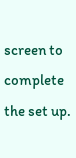screen to complete the set up.